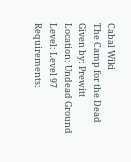Cabal Wiki
The Camp for the Dead
Given by: Prewitt
Location: Undead Ground
Level: Level 97
Requirements: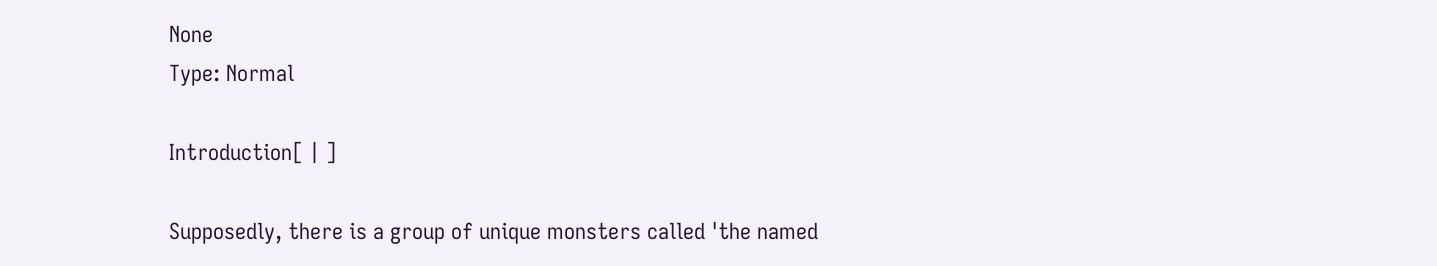None
Type: Normal

Introduction[ | ]

Supposedly, there is a group of unique monsters called 'the named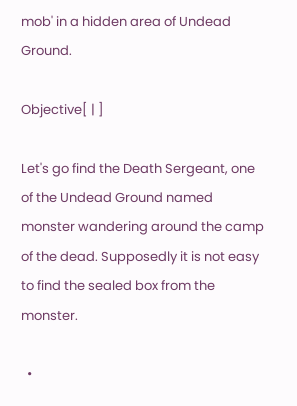mob' in a hidden area of Undead Ground.

Objective[ | ]

Let's go find the Death Sergeant, one of the Undead Ground named monster wandering around the camp of the dead. Supposedly it is not easy to find the sealed box from the monster.

  •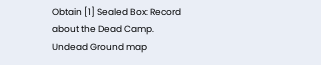Obtain [1] Sealed Box: Record about the Dead Camp.
Undead Ground map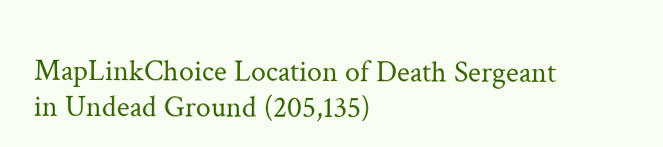MapLinkChoice Location of Death Sergeant in Undead Ground (205,135)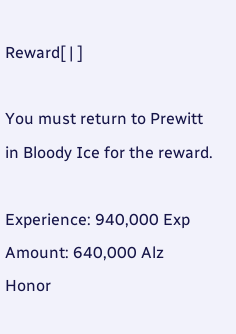Reward[ | ]

You must return to Prewitt in Bloody Ice for the reward.

Experience: 940,000 Exp
Amount: 640,000 Alz
Honor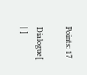Points: 17

Dialogue[ | ]